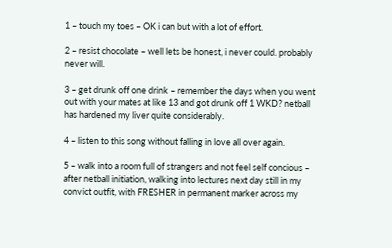1 – touch my toes – OK i can but with a lot of effort.

2 – resist chocolate – well lets be honest, i never could. probably never will.

3 – get drunk off one drink – remember the days when you went out with your mates at like 13 and got drunk off 1 WKD? netball has hardened my liver quite considerably.

4 – listen to this song without falling in love all over again.

5 – walk into a room full of strangers and not feel self concious – after netball initiation, walking into lectures next day still in my convict outfit, with FRESHER in permanent marker across my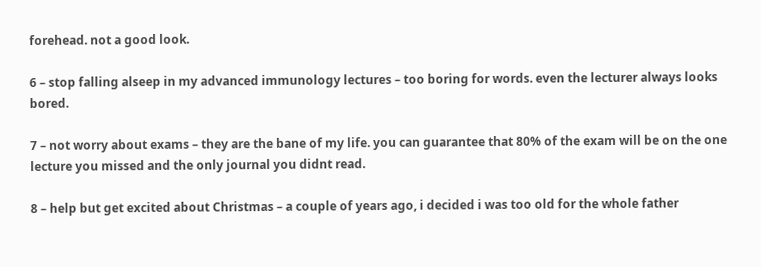forehead. not a good look.

6 – stop falling alseep in my advanced immunology lectures – too boring for words. even the lecturer always looks bored.

7 – not worry about exams – they are the bane of my life. you can guarantee that 80% of the exam will be on the one lecture you missed and the only journal you didnt read.

8 – help but get excited about Christmas – a couple of years ago, i decided i was too old for the whole father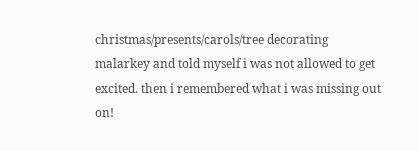christmas/presents/carols/tree decorating malarkey and told myself i was not allowed to get excited. then i remembered what i was missing out on!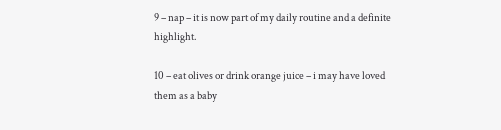9 – nap – it is now part of my daily routine and a definite highlight.

10 – eat olives or drink orange juice – i may have loved them as a baby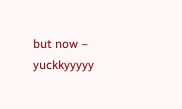but now – yuckkyyyyy